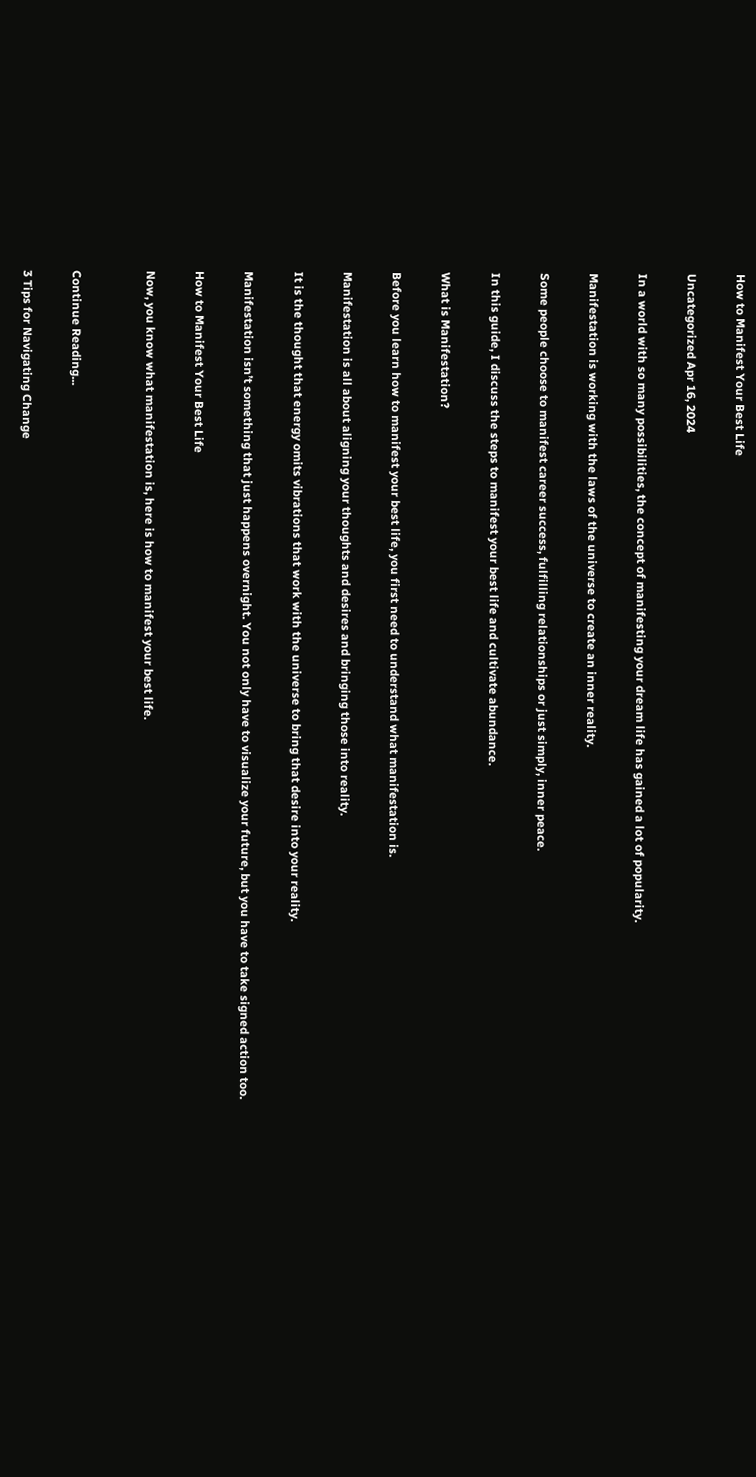How to Manifest Your Best Life

Uncategorized Apr 16, 2024

In a world with so many possibilities, the concept of manifesting your dream life has gained a lot of popularity.

Manifestation is working with the laws of the universe to create an inner reality.

Some people choose to manifest career success, fulfilling relationships or just simply, inner peace.

In this guide, I discuss the steps to manifest your best life and cultivate abundance.

What is Manifestation?

Before you learn how to manifest your best life, you first need to understand what manifestation is.

Manifestation is all about aligning your thoughts and desires and bringing those into reality.

It is the thought that energy omits vibrations that work with the universe to bring that desire into your reality.

Manifestation isn’t something that just happens overnight. You not only have to visualize your future, but you have to take signed action too.

How to Manifest Your Best Life

Now, you know what manifestation is, here is how to manifest your best life.


Continue Reading...

3 Tips for Navigating Change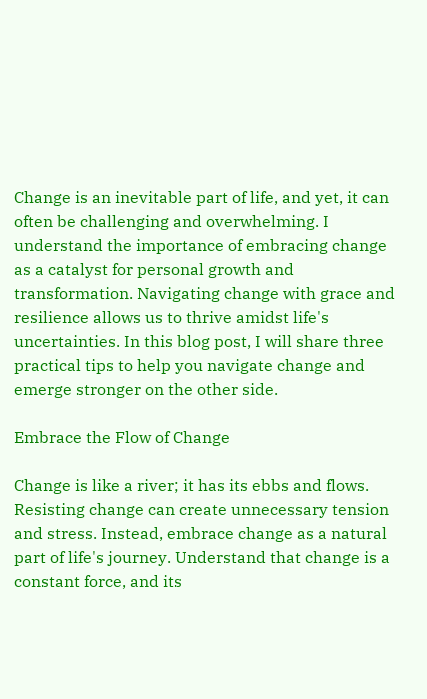Change is an inevitable part of life, and yet, it can often be challenging and overwhelming. I understand the importance of embracing change as a catalyst for personal growth and transformation. Navigating change with grace and resilience allows us to thrive amidst life's uncertainties. In this blog post, I will share three practical tips to help you navigate change and emerge stronger on the other side.

Embrace the Flow of Change

Change is like a river; it has its ebbs and flows. Resisting change can create unnecessary tension and stress. Instead, embrace change as a natural part of life's journey. Understand that change is a constant force, and its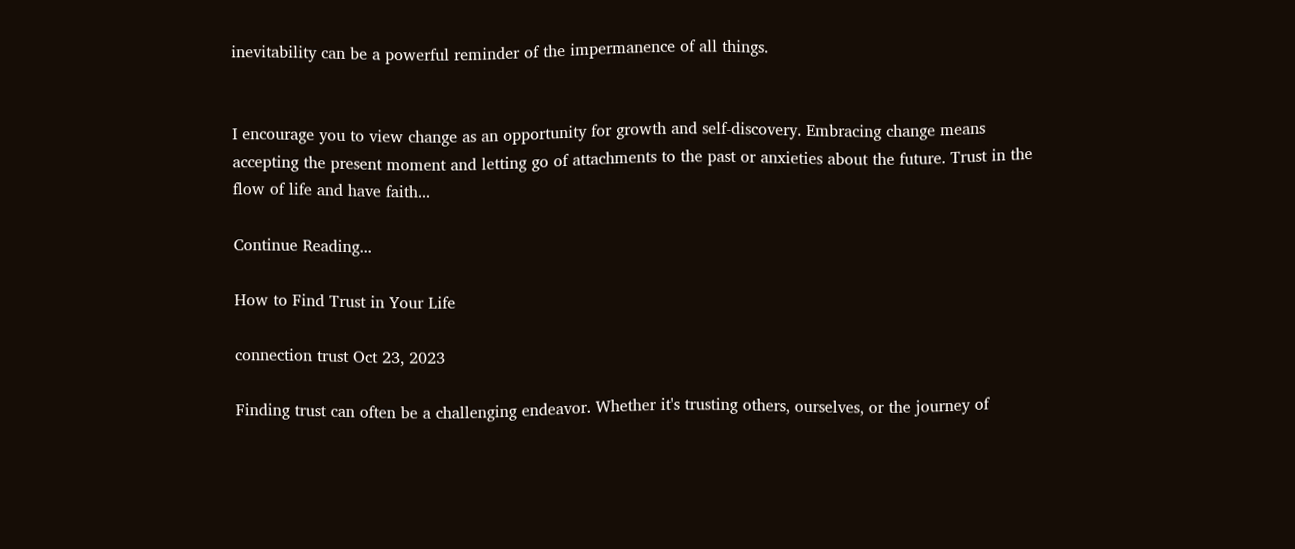inevitability can be a powerful reminder of the impermanence of all things.


I encourage you to view change as an opportunity for growth and self-discovery. Embracing change means accepting the present moment and letting go of attachments to the past or anxieties about the future. Trust in the flow of life and have faith...

Continue Reading...

How to Find Trust in Your Life

connection trust Oct 23, 2023

Finding trust can often be a challenging endeavor. Whether it's trusting others, ourselves, or the journey of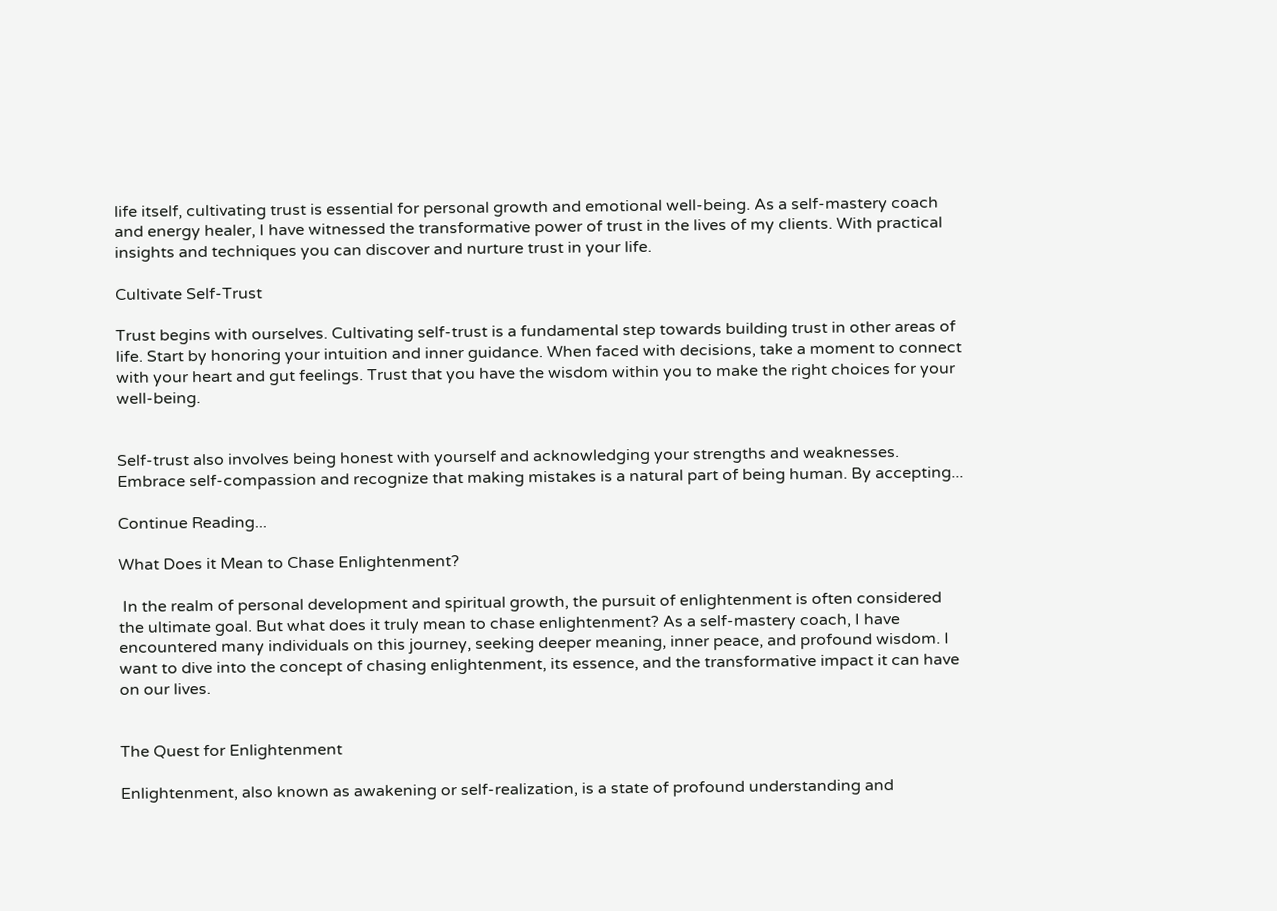life itself, cultivating trust is essential for personal growth and emotional well-being. As a self-mastery coach and energy healer, I have witnessed the transformative power of trust in the lives of my clients. With practical insights and techniques you can discover and nurture trust in your life.

Cultivate Self-Trust

Trust begins with ourselves. Cultivating self-trust is a fundamental step towards building trust in other areas of life. Start by honoring your intuition and inner guidance. When faced with decisions, take a moment to connect with your heart and gut feelings. Trust that you have the wisdom within you to make the right choices for your well-being.


Self-trust also involves being honest with yourself and acknowledging your strengths and weaknesses. Embrace self-compassion and recognize that making mistakes is a natural part of being human. By accepting...

Continue Reading...

What Does it Mean to Chase Enlightenment?

 In the realm of personal development and spiritual growth, the pursuit of enlightenment is often considered the ultimate goal. But what does it truly mean to chase enlightenment? As a self-mastery coach, I have encountered many individuals on this journey, seeking deeper meaning, inner peace, and profound wisdom. I want to dive into the concept of chasing enlightenment, its essence, and the transformative impact it can have on our lives.


The Quest for Enlightenment

Enlightenment, also known as awakening or self-realization, is a state of profound understanding and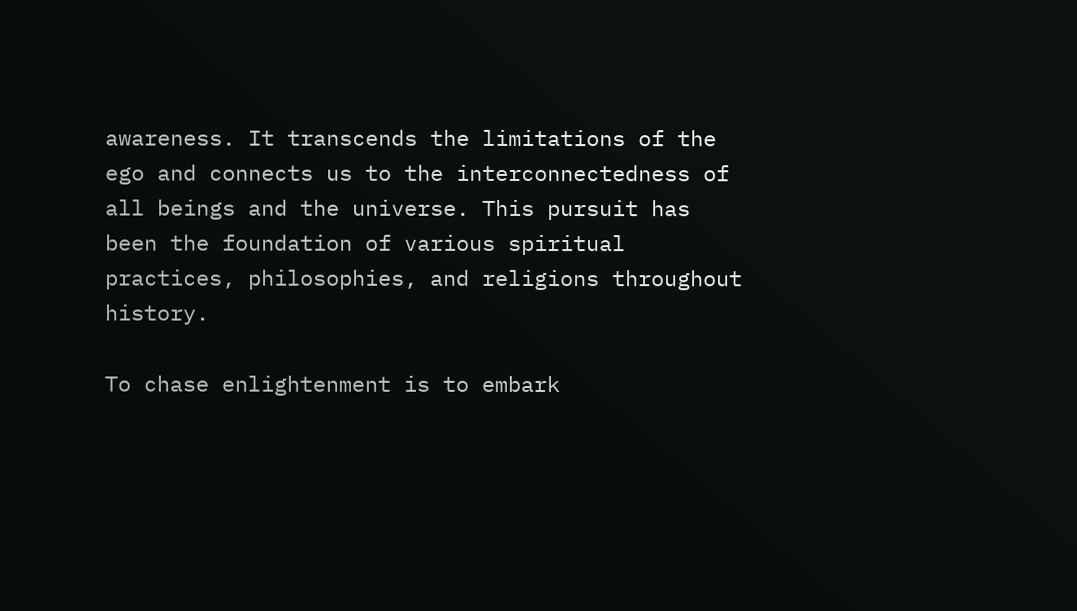awareness. It transcends the limitations of the ego and connects us to the interconnectedness of all beings and the universe. This pursuit has been the foundation of various spiritual practices, philosophies, and religions throughout history.

To chase enlightenment is to embark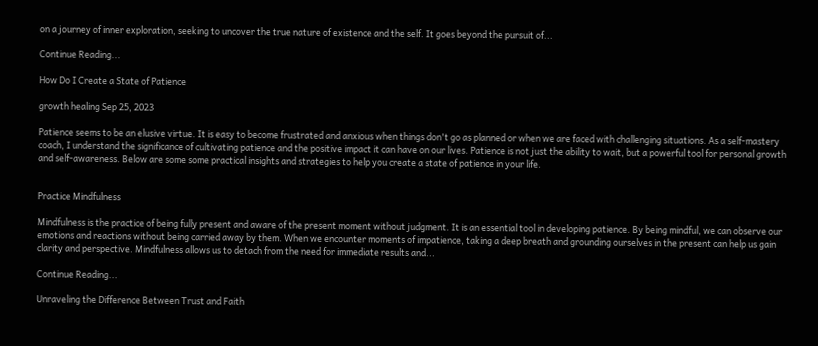on a journey of inner exploration, seeking to uncover the true nature of existence and the self. It goes beyond the pursuit of...

Continue Reading...

How Do I Create a State of Patience

growth healing Sep 25, 2023

Patience seems to be an elusive virtue. It is easy to become frustrated and anxious when things don't go as planned or when we are faced with challenging situations. As a self-mastery coach, I understand the significance of cultivating patience and the positive impact it can have on our lives. Patience is not just the ability to wait, but a powerful tool for personal growth and self-awareness. Below are some some practical insights and strategies to help you create a state of patience in your life.


Practice Mindfulness

Mindfulness is the practice of being fully present and aware of the present moment without judgment. It is an essential tool in developing patience. By being mindful, we can observe our emotions and reactions without being carried away by them. When we encounter moments of impatience, taking a deep breath and grounding ourselves in the present can help us gain clarity and perspective. Mindfulness allows us to detach from the need for immediate results and...

Continue Reading...

Unraveling the Difference Between Trust and Faith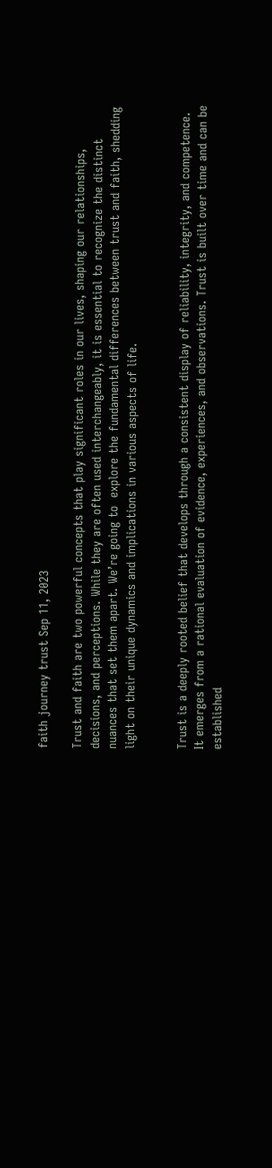faith journey trust Sep 11, 2023

Trust and faith are two powerful concepts that play significant roles in our lives, shaping our relationships, decisions, and perceptions. While they are often used interchangeably, it is essential to recognize the distinct nuances that set them apart. We’re going to  explore the fundamental differences between trust and faith, shedding light on their unique dynamics and implications in various aspects of life.


Trust is a deeply rooted belief that develops through a consistent display of reliability, integrity, and competence. It emerges from a rational evaluation of evidence, experiences, and observations. Trust is built over time and can be established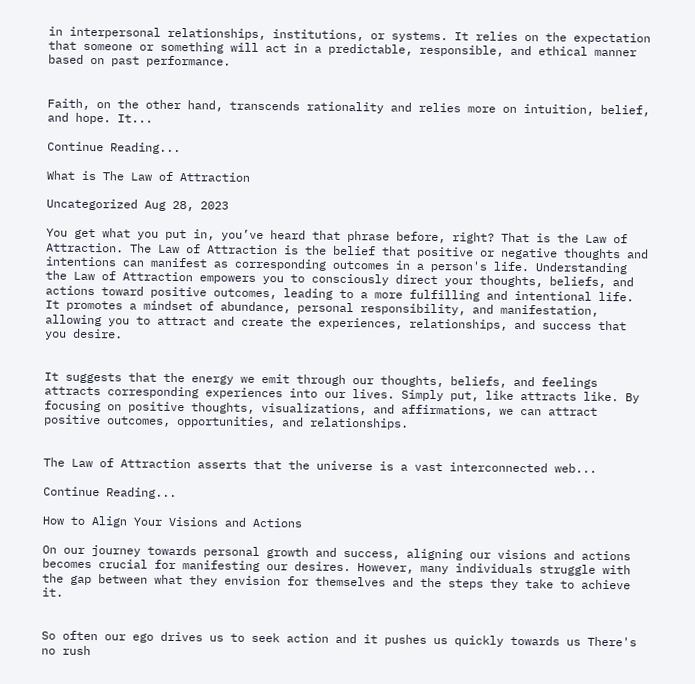in interpersonal relationships, institutions, or systems. It relies on the expectation that someone or something will act in a predictable, responsible, and ethical manner based on past performance.


Faith, on the other hand, transcends rationality and relies more on intuition, belief, and hope. It...

Continue Reading...

What is The Law of Attraction

Uncategorized Aug 28, 2023

You get what you put in, you’ve heard that phrase before, right? That is the Law of Attraction. The Law of Attraction is the belief that positive or negative thoughts and intentions can manifest as corresponding outcomes in a person's life. Understanding the Law of Attraction empowers you to consciously direct your thoughts, beliefs, and actions toward positive outcomes, leading to a more fulfilling and intentional life. It promotes a mindset of abundance, personal responsibility, and manifestation, allowing you to attract and create the experiences, relationships, and success that you desire.


It suggests that the energy we emit through our thoughts, beliefs, and feelings attracts corresponding experiences into our lives. Simply put, like attracts like. By focusing on positive thoughts, visualizations, and affirmations, we can attract positive outcomes, opportunities, and relationships.


The Law of Attraction asserts that the universe is a vast interconnected web...

Continue Reading...

How to Align Your Visions and Actions

On our journey towards personal growth and success, aligning our visions and actions becomes crucial for manifesting our desires. However, many individuals struggle with the gap between what they envision for themselves and the steps they take to achieve it.


So often our ego drives us to seek action and it pushes us quickly towards us There's no rush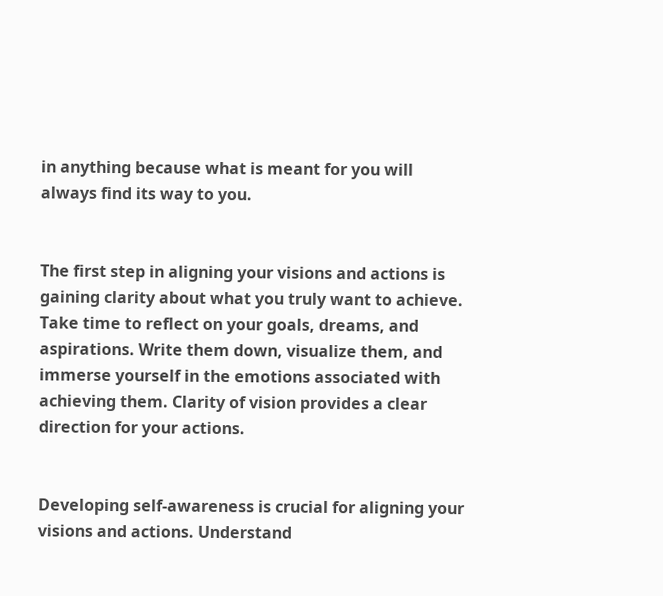in anything because what is meant for you will always find its way to you.


The first step in aligning your visions and actions is gaining clarity about what you truly want to achieve. Take time to reflect on your goals, dreams, and aspirations. Write them down, visualize them, and immerse yourself in the emotions associated with achieving them. Clarity of vision provides a clear direction for your actions.


Developing self-awareness is crucial for aligning your visions and actions. Understand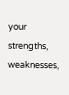your strengths, weaknesses,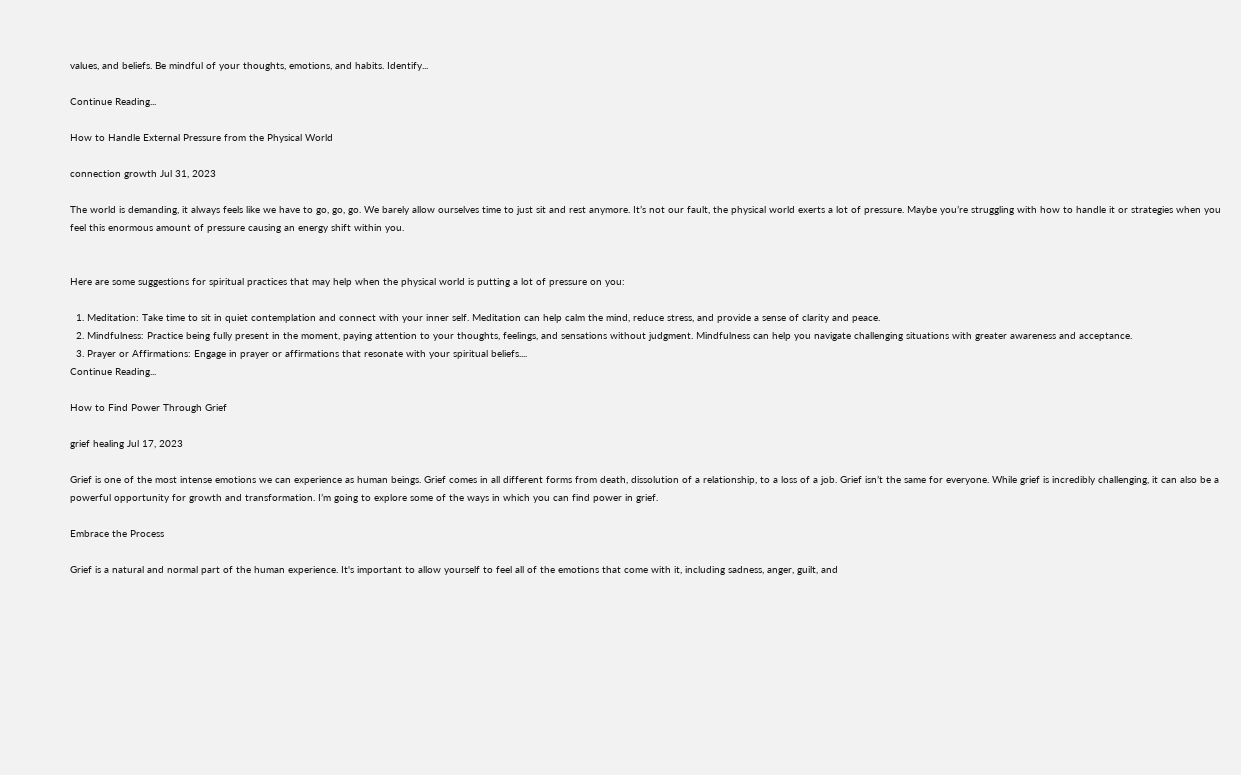values, and beliefs. Be mindful of your thoughts, emotions, and habits. Identify...

Continue Reading...

How to Handle External Pressure from the Physical World

connection growth Jul 31, 2023

The world is demanding, it always feels like we have to go, go, go. We barely allow ourselves time to just sit and rest anymore. It’s not our fault, the physical world exerts a lot of pressure. Maybe you’re struggling with how to handle it or strategies when you feel this enormous amount of pressure causing an energy shift within you.


Here are some suggestions for spiritual practices that may help when the physical world is putting a lot of pressure on you:

  1. Meditation: Take time to sit in quiet contemplation and connect with your inner self. Meditation can help calm the mind, reduce stress, and provide a sense of clarity and peace.
  2. Mindfulness: Practice being fully present in the moment, paying attention to your thoughts, feelings, and sensations without judgment. Mindfulness can help you navigate challenging situations with greater awareness and acceptance.
  3. Prayer or Affirmations: Engage in prayer or affirmations that resonate with your spiritual beliefs....
Continue Reading...

How to Find Power Through Grief

grief healing Jul 17, 2023

Grief is one of the most intense emotions we can experience as human beings. Grief comes in all different forms from death, dissolution of a relationship, to a loss of a job. Grief isn’t the same for everyone. While grief is incredibly challenging, it can also be a powerful opportunity for growth and transformation. I’m going to explore some of the ways in which you can find power in grief.

Embrace the Process

Grief is a natural and normal part of the human experience. It's important to allow yourself to feel all of the emotions that come with it, including sadness, anger, guilt, and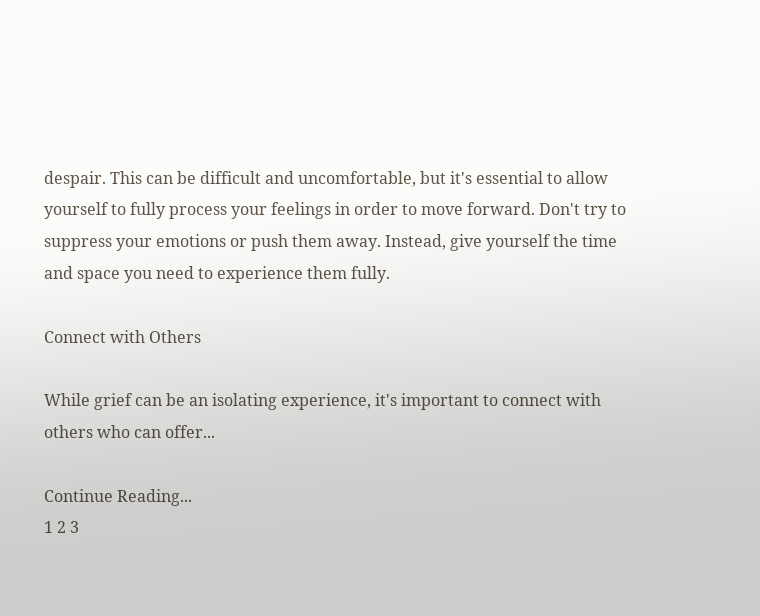despair. This can be difficult and uncomfortable, but it's essential to allow yourself to fully process your feelings in order to move forward. Don't try to suppress your emotions or push them away. Instead, give yourself the time and space you need to experience them fully.

Connect with Others

While grief can be an isolating experience, it's important to connect with others who can offer...

Continue Reading...
1 2 3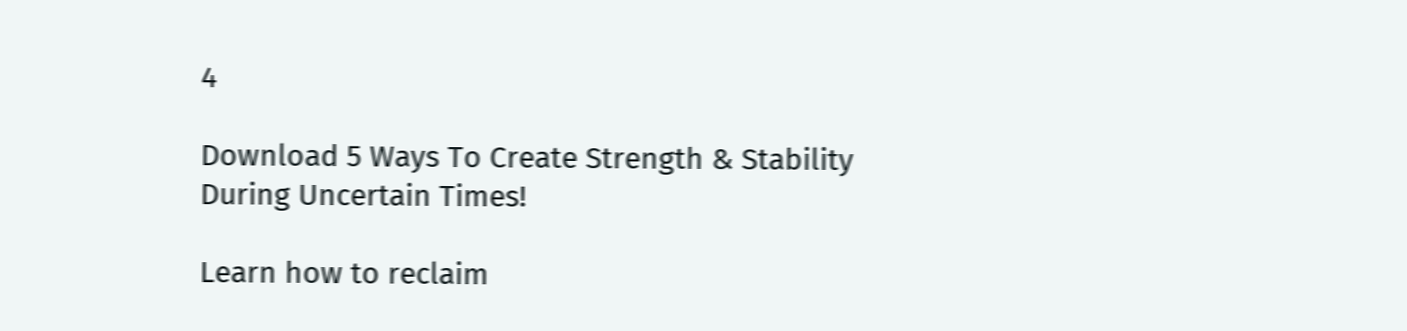4

Download 5 Ways To Create Strength & Stability During Uncertain Times!

Learn how to reclaim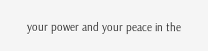your power and your peace in the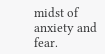midst of anxiety and fear.